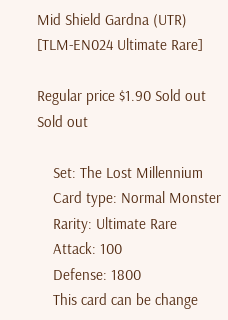Mid Shield Gardna (UTR)
[TLM-EN024 Ultimate Rare]

Regular price $1.90 Sold out
Sold out

    Set: The Lost Millennium
    Card type: Normal Monster
    Rarity: Ultimate Rare
    Attack: 100
    Defense: 1800
    This card can be change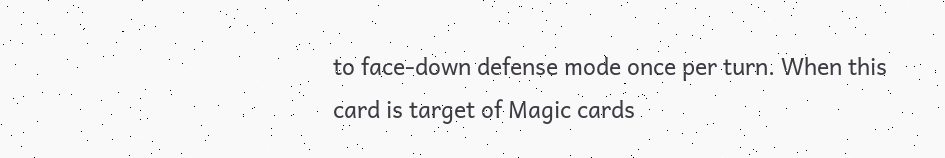to face-down defense mode once per turn. When this card is target of Magic cards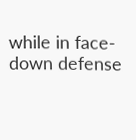while in face-down defense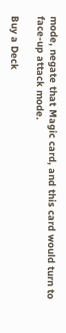mode, negate that Magic card, and this card would turn to face-up attack mode.

Buy a Deck